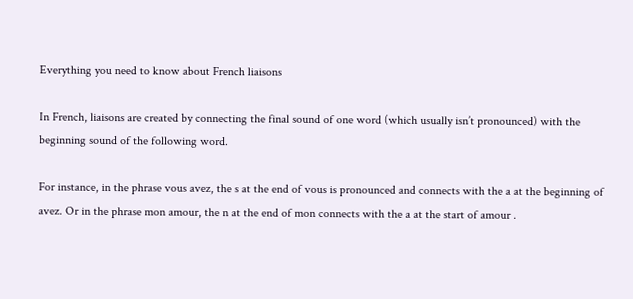Everything you need to know about French liaisons

In French, liaisons are created by connecting the final sound of one word (which usually isn’t pronounced) with the beginning sound of the following word.

For instance, in the phrase vous avez, the s at the end of vous is pronounced and connects with the a at the beginning of avez. Or in the phrase mon amour, the n at the end of mon connects with the a at the start of amour .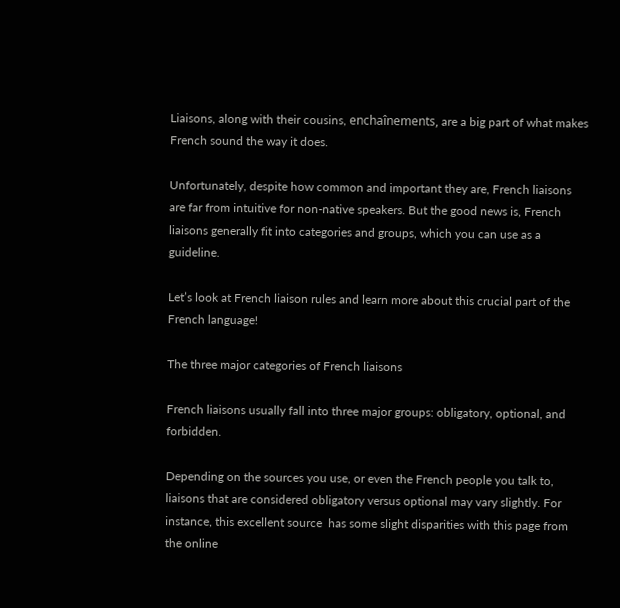Liaisons, along with their cousins, enchaînements, are a big part of what makes French sound the way it does.

Unfortunately, despite how common and important they are, French liaisons are far from intuitive for non-native speakers. But the good news is, French liaisons generally fit into categories and groups, which you can use as a guideline.

Let’s look at French liaison rules and learn more about this crucial part of the French language!

The three major categories of French liaisons

French liaisons usually fall into three major groups: obligatory, optional, and forbidden.

Depending on the sources you use, or even the French people you talk to, liaisons that are considered obligatory versus optional may vary slightly. For instance, this excellent source  has some slight disparities with this page from the online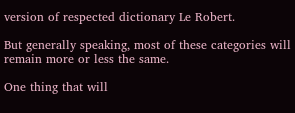version of respected dictionary Le Robert.

But generally speaking, most of these categories will remain more or less the same.

One thing that will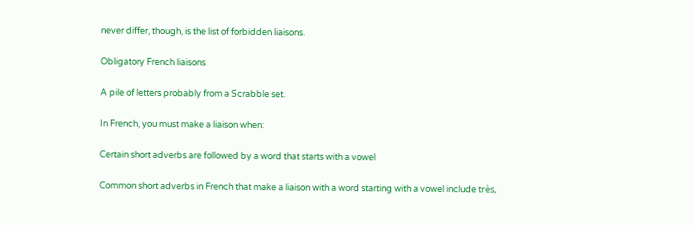never differ, though, is the list of forbidden liaisons.

Obligatory French liaisons

A pile of letters probably from a Scrabble set.

In French, you must make a liaison when:

Certain short adverbs are followed by a word that starts with a vowel

Common short adverbs in French that make a liaison with a word starting with a vowel include très,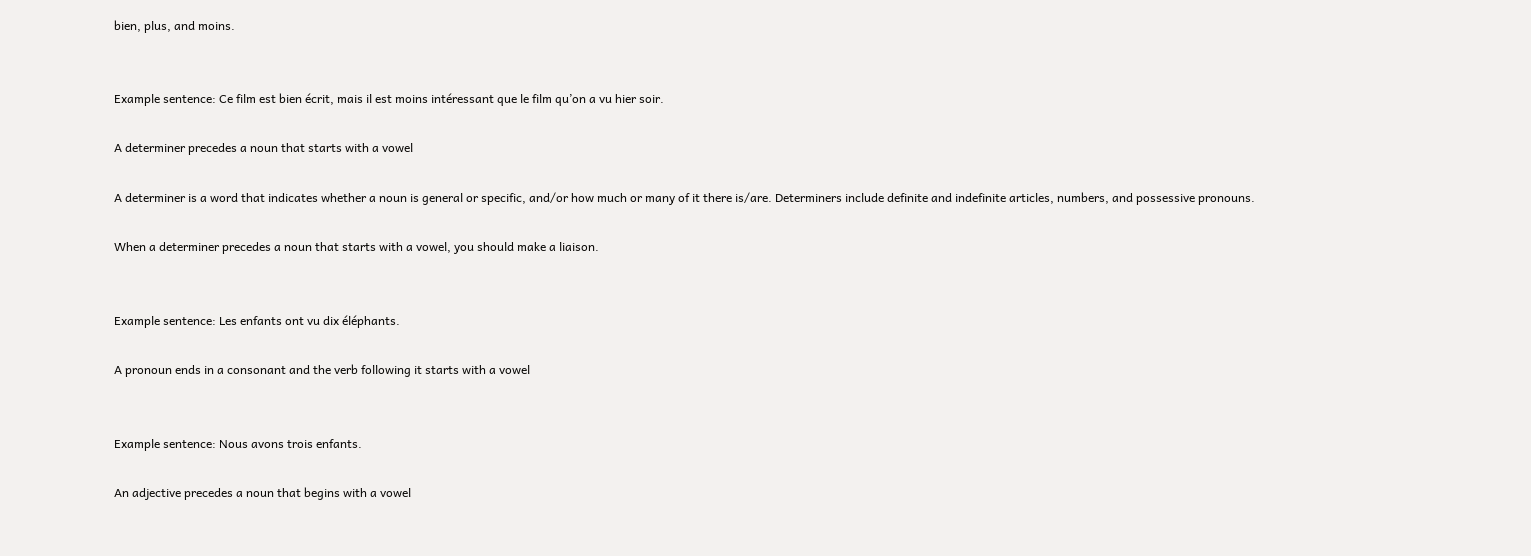bien, plus, and moins.


Example sentence: Ce film est bien écrit, mais il est moins intéressant que le film qu’on a vu hier soir.

A determiner precedes a noun that starts with a vowel

A determiner is a word that indicates whether a noun is general or specific, and/or how much or many of it there is/are. Determiners include definite and indefinite articles, numbers, and possessive pronouns.

When a determiner precedes a noun that starts with a vowel, you should make a liaison.


Example sentence: Les enfants ont vu dix éléphants.

A pronoun ends in a consonant and the verb following it starts with a vowel


Example sentence: Nous avons trois enfants.

An adjective precedes a noun that begins with a vowel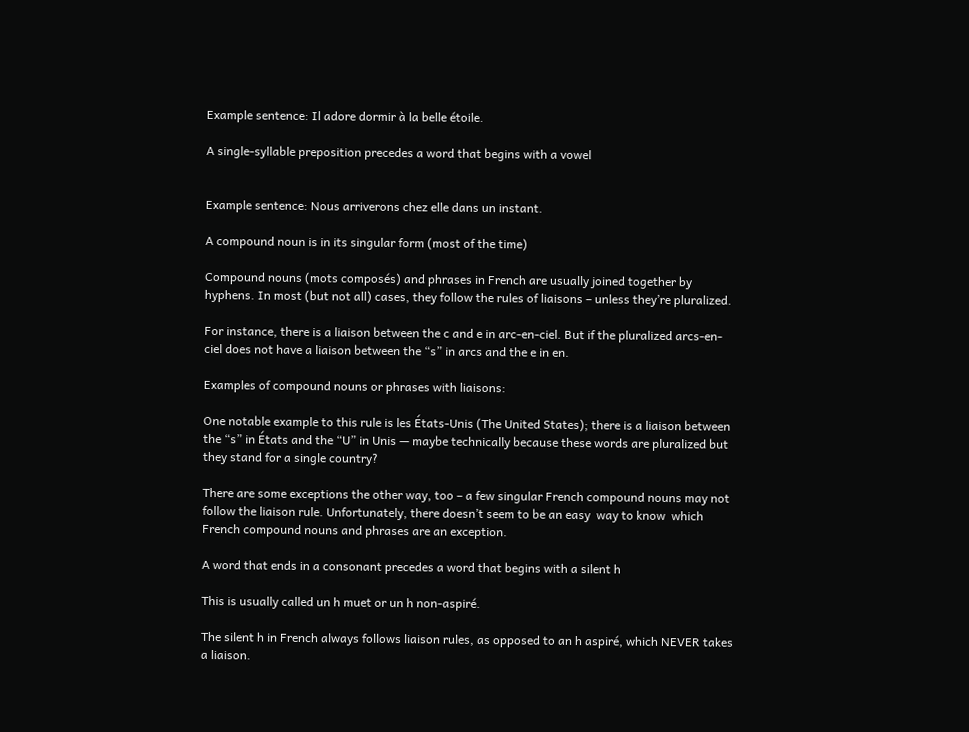Example sentence: Il adore dormir à la belle étoile.

A single-syllable preposition precedes a word that begins with a vowel


Example sentence: Nous arriverons chez elle dans un instant.

A compound noun is in its singular form (most of the time)

Compound nouns (mots composés) and phrases in French are usually joined together by hyphens. In most (but not all) cases, they follow the rules of liaisons – unless they’re pluralized.

For instance, there is a liaison between the c and e in arc-en-ciel. But if the pluralized arcs-en-ciel does not have a liaison between the “s” in arcs and the e in en.

Examples of compound nouns or phrases with liaisons:

One notable example to this rule is les États-Unis (The United States); there is a liaison between the “s” in États and the “U” in Unis — maybe technically because these words are pluralized but they stand for a single country?

There are some exceptions the other way, too – a few singular French compound nouns may not follow the liaison rule. Unfortunately, there doesn’t seem to be an easy  way to know  which French compound nouns and phrases are an exception.

A word that ends in a consonant precedes a word that begins with a silent h

This is usually called un h muet or un h non-aspiré.

The silent h in French always follows liaison rules, as opposed to an h aspiré, which NEVER takes a liaison.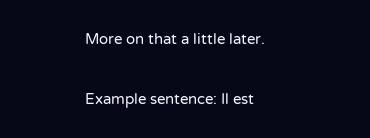More on that a little later.


Example sentence: Il est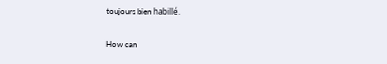toujours bien habillé.

How can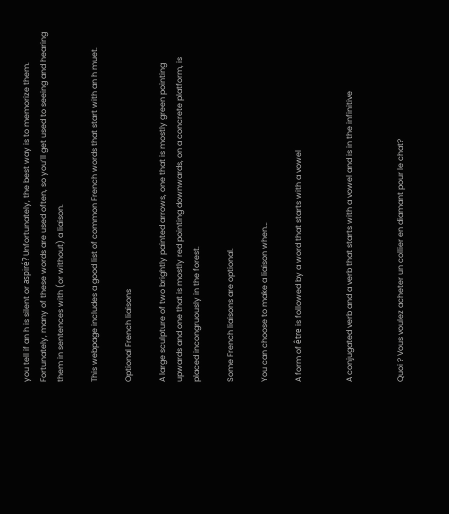you tell if an h is silent or aspiré? Unfortunately, the best way is to memorize them. Fortunately, many of these words are used often, so you’ll get used to seeing and hearing them in sentences with (or without) a liaison.

This webpage includes a good list of common French words that start with an h muet.

Optional French liaisons

A large sculpture of two brightly painted arrows, one that is mostly green pointing upwards and one that is mostly red pointing downwards, on a concrete platform, is placed incongruously in the forest.

Some French liaisons are optional.

You can choose to make a liaison when…

A form of être is followed by a word that starts with a vowel


A conjugated verb and a verb that starts with a vowel and is in the infinitive


Quoi ? Vous voulez acheter un collier en diamant pour le chat?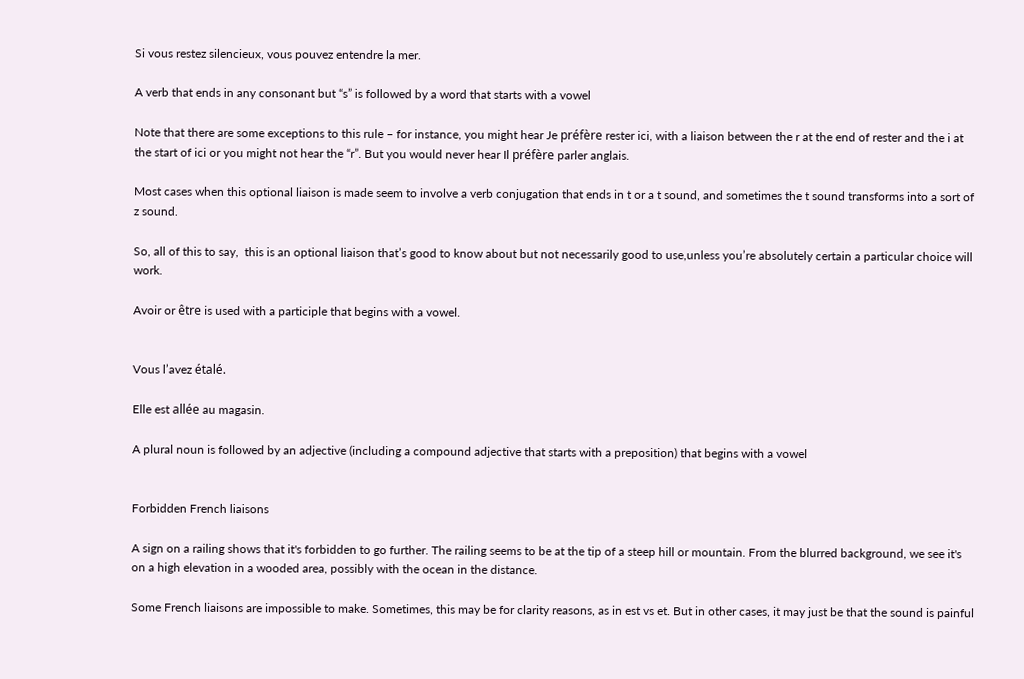Si vous restez silencieux, vous pouvez entendre la mer.

A verb that ends in any consonant but “s” is followed by a word that starts with a vowel

Note that there are some exceptions to this rule – for instance, you might hear Je préfère rester ici, with a liaison between the r at the end of rester and the i at the start of ici or you might not hear the “r”. But you would never hear Il préfère parler anglais.

Most cases when this optional liaison is made seem to involve a verb conjugation that ends in t or a t sound, and sometimes the t sound transforms into a sort of z sound.

So, all of this to say,  this is an optional liaison that’s good to know about but not necessarily good to use,unless you’re absolutely certain a particular choice will work.

Avoir or être is used with a participle that begins with a vowel.


Vous l’avez étalé.

Elle est allée au magasin.

A plural noun is followed by an adjective (including a compound adjective that starts with a preposition) that begins with a vowel


Forbidden French liaisons

A sign on a railing shows that it's forbidden to go further. The railing seems to be at the tip of a steep hill or mountain. From the blurred background, we see it's on a high elevation in a wooded area, possibly with the ocean in the distance.

Some French liaisons are impossible to make. Sometimes, this may be for clarity reasons, as in est vs et. But in other cases, it may just be that the sound is painful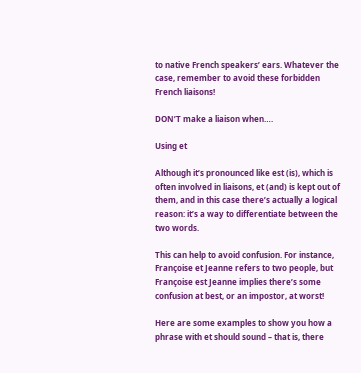to native French speakers’ ears. Whatever the case, remember to avoid these forbidden French liaisons!

DON’T make a liaison when….

Using et

Although it’s pronounced like est (is), which is often involved in liaisons, et (and) is kept out of them, and in this case there’s actually a logical reason: it’s a way to differentiate between the two words.

This can help to avoid confusion. For instance, Françoise et Jeanne refers to two people, but Françoise est Jeanne implies there’s some confusion at best, or an impostor, at worst!

Here are some examples to show you how a phrase with et should sound – that is, there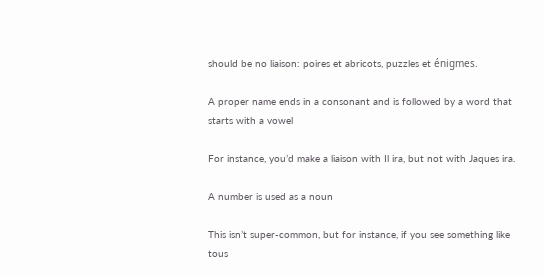should be no liaison: poires et abricots, puzzles et énigmes.

A proper name ends in a consonant and is followed by a word that starts with a vowel

For instance, you’d make a liaison with Il ira, but not with Jaques ira.

A number is used as a noun

This isn’t super-common, but for instance, if you see something like tous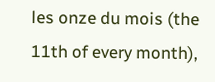les onze du mois (the 11th of every month),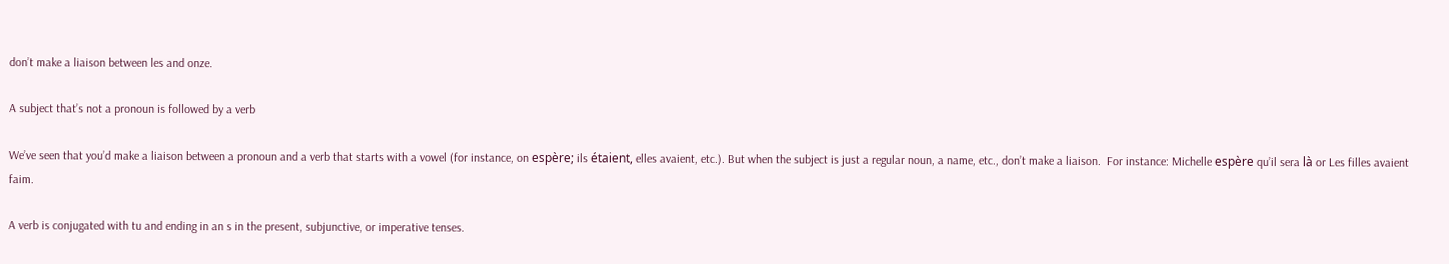don’t make a liaison between les and onze.

A subject that’s not a pronoun is followed by a verb

We’ve seen that you’d make a liaison between a pronoun and a verb that starts with a vowel (for instance, on espère; ils étaient, elles avaient, etc.). But when the subject is just a regular noun, a name, etc., don’t make a liaison.  For instance: Michelle espère qu’il sera là or Les filles avaient faim.

A verb is conjugated with tu and ending in an s in the present, subjunctive, or imperative tenses.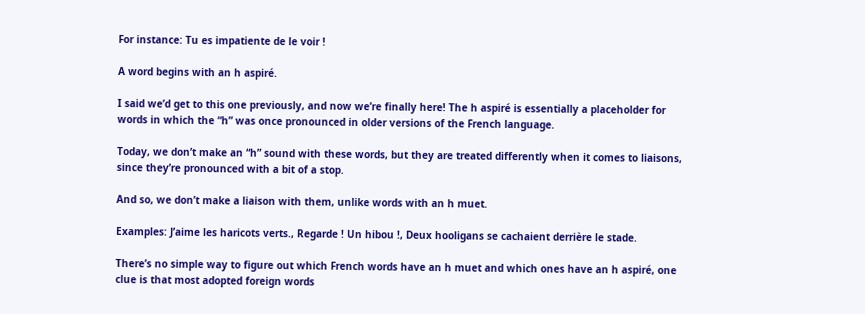For instance: Tu es impatiente de le voir !

A word begins with an h aspiré.

I said we’d get to this one previously, and now we’re finally here! The h aspiré is essentially a placeholder for words in which the “h” was once pronounced in older versions of the French language.

Today, we don’t make an “h” sound with these words, but they are treated differently when it comes to liaisons, since they’re pronounced with a bit of a stop.

And so, we don’t make a liaison with them, unlike words with an h muet.

Examples: J’aime les haricots verts., Regarde ! Un hibou !, Deux hooligans se cachaient derrière le stade.

There’s no simple way to figure out which French words have an h muet and which ones have an h aspiré, one clue is that most adopted foreign words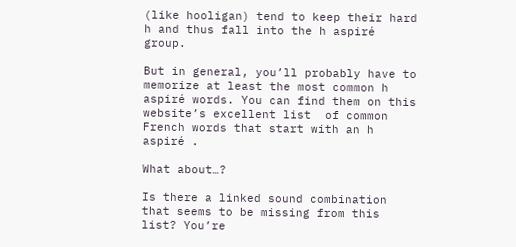(like hooligan) tend to keep their hard h and thus fall into the h aspiré group.

But in general, you’ll probably have to memorize at least the most common h aspiré words. You can find them on this website’s excellent list  of common French words that start with an h aspiré .

What about…?

Is there a linked sound combination that seems to be missing from this list? You’re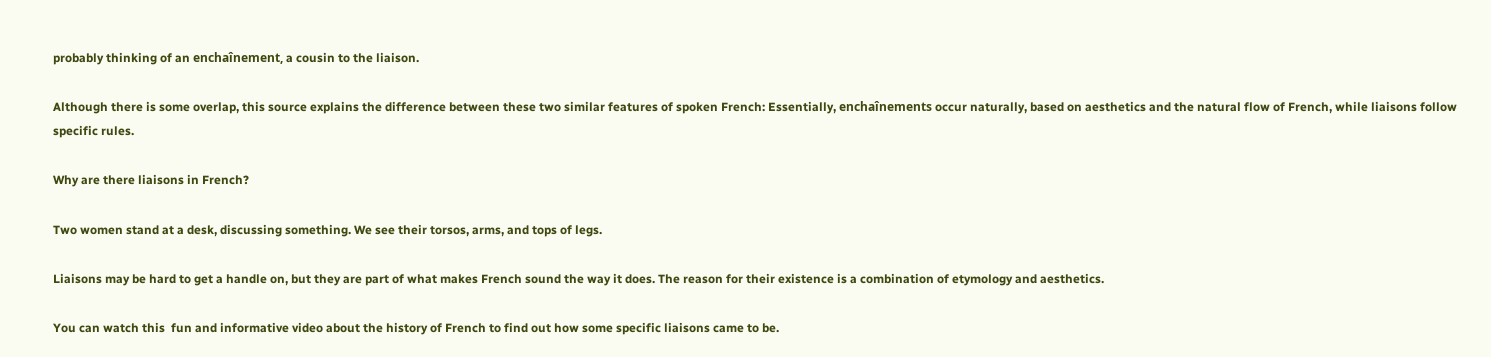probably thinking of an enchaînement, a cousin to the liaison.

Although there is some overlap, this source explains the difference between these two similar features of spoken French: Essentially, enchaînements occur naturally, based on aesthetics and the natural flow of French, while liaisons follow specific rules.

Why are there liaisons in French?

Two women stand at a desk, discussing something. We see their torsos, arms, and tops of legs.

Liaisons may be hard to get a handle on, but they are part of what makes French sound the way it does. The reason for their existence is a combination of etymology and aesthetics.

You can watch this  fun and informative video about the history of French to find out how some specific liaisons came to be.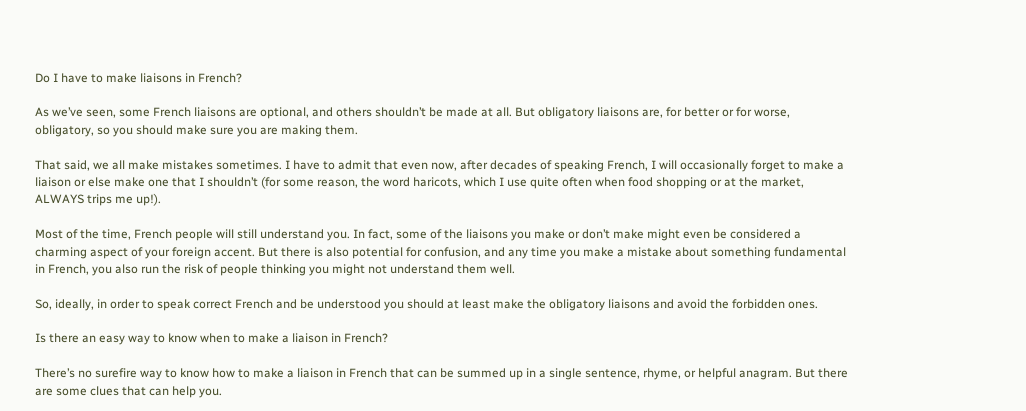Do I have to make liaisons in French?

As we’ve seen, some French liaisons are optional, and others shouldn’t be made at all. But obligatory liaisons are, for better or for worse, obligatory, so you should make sure you are making them.

That said, we all make mistakes sometimes. I have to admit that even now, after decades of speaking French, I will occasionally forget to make a liaison or else make one that I shouldn’t (for some reason, the word haricots, which I use quite often when food shopping or at the market, ALWAYS trips me up!).

Most of the time, French people will still understand you. In fact, some of the liaisons you make or don’t make might even be considered a charming aspect of your foreign accent. But there is also potential for confusion, and any time you make a mistake about something fundamental in French, you also run the risk of people thinking you might not understand them well.

So, ideally, in order to speak correct French and be understood you should at least make the obligatory liaisons and avoid the forbidden ones.

Is there an easy way to know when to make a liaison in French?

There’s no surefire way to know how to make a liaison in French that can be summed up in a single sentence, rhyme, or helpful anagram. But there are some clues that can help you.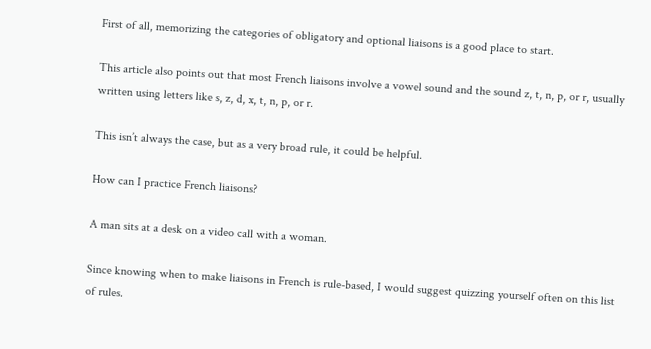First of all, memorizing the categories of obligatory and optional liaisons is a good place to start.

This article also points out that most French liaisons involve a vowel sound and the sound z, t, n, p, or r, usually written using letters like s, z, d, x, t, n, p, or r.

This isn’t always the case, but as a very broad rule, it could be helpful.

How can I practice French liaisons?

A man sits at a desk on a video call with a woman.

Since knowing when to make liaisons in French is rule-based, I would suggest quizzing yourself often on this list of rules.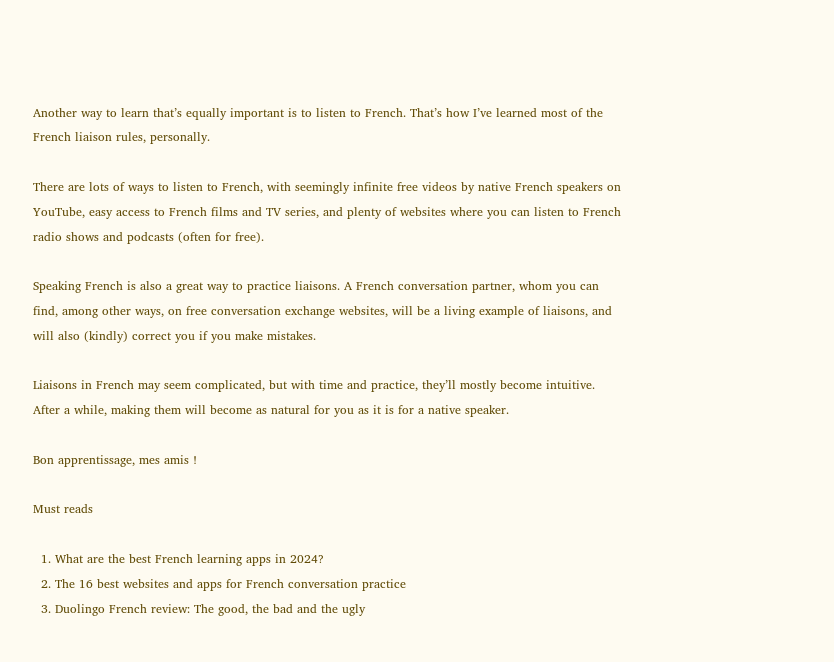Another way to learn that’s equally important is to listen to French. That’s how I’ve learned most of the French liaison rules, personally.

There are lots of ways to listen to French, with seemingly infinite free videos by native French speakers on YouTube, easy access to French films and TV series, and plenty of websites where you can listen to French radio shows and podcasts (often for free).

Speaking French is also a great way to practice liaisons. A French conversation partner, whom you can find, among other ways, on free conversation exchange websites, will be a living example of liaisons, and will also (kindly) correct you if you make mistakes.

Liaisons in French may seem complicated, but with time and practice, they’ll mostly become intuitive. After a while, making them will become as natural for you as it is for a native speaker.

Bon apprentissage, mes amis !

Must reads

  1. What are the best French learning apps in 2024?
  2. The 16 best websites and apps for French conversation practice
  3. Duolingo French review: The good, the bad and the ugly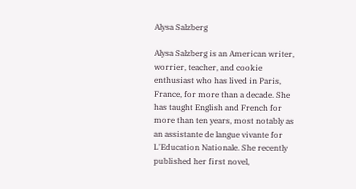Alysa Salzberg

Alysa Salzberg is an American writer, worrier, teacher, and cookie enthusiast who has lived in Paris, France, for more than a decade. She has taught English and French for more than ten years, most notably as an assistante de langue vivante for L'Education Nationale. She recently published her first novel,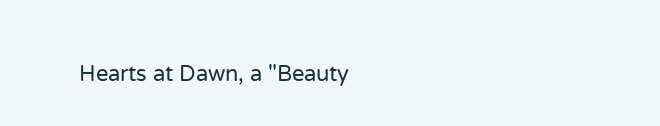Hearts at Dawn, a "Beauty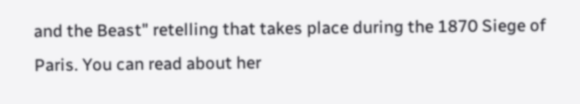and the Beast" retelling that takes place during the 1870 Siege of Paris. You can read about her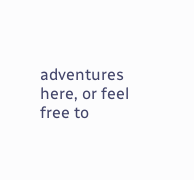adventures here, or feel free to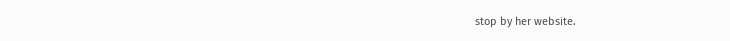stop by her website.